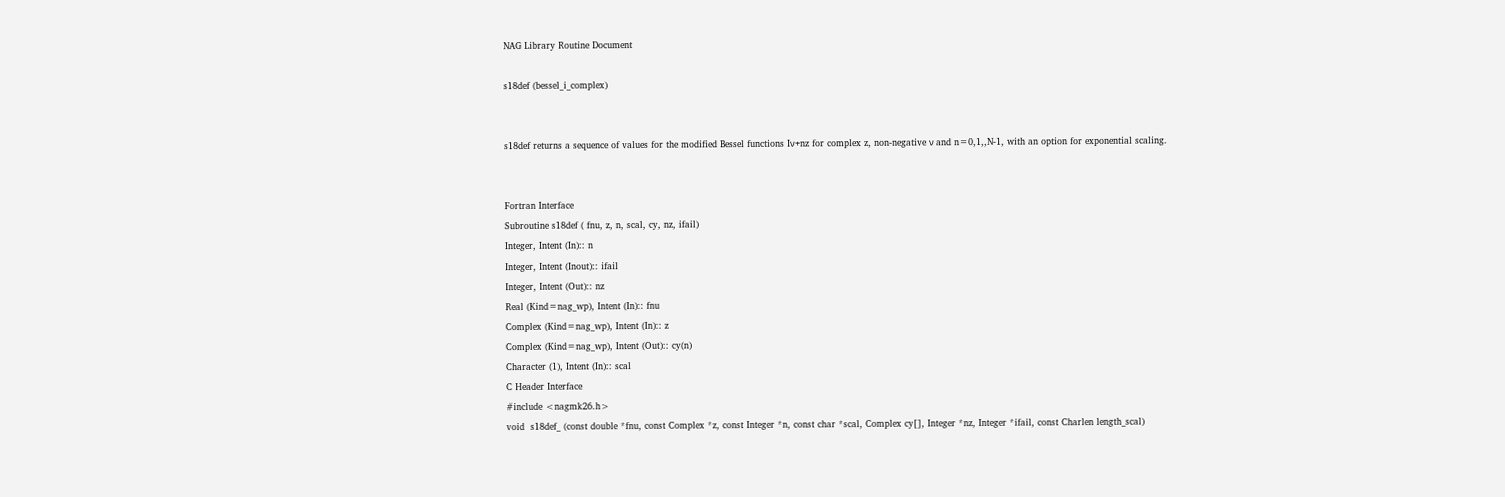NAG Library Routine Document

s18def (bessel_i_complex)


s18def returns a sequence of values for the modified Bessel functions Iν+nz for complex z, non-negative ν and n=0,1,,N-1, with an option for exponential scaling.


Fortran Interface
Subroutine s18def ( fnu, z, n, scal, cy, nz, ifail)
Integer, Intent (In):: n
Integer, Intent (Inout):: ifail
Integer, Intent (Out):: nz
Real (Kind=nag_wp), Intent (In):: fnu
Complex (Kind=nag_wp), Intent (In):: z
Complex (Kind=nag_wp), Intent (Out):: cy(n)
Character (1), Intent (In):: scal
C Header Interface
#include <nagmk26.h>
void  s18def_ (const double *fnu, const Complex *z, const Integer *n, const char *scal, Complex cy[], Integer *nz, Integer *ifail, const Charlen length_scal)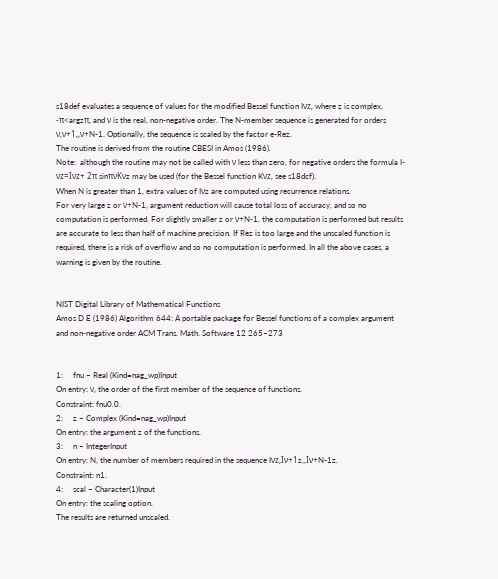s18def evaluates a sequence of values for the modified Bessel function Iνz, where z is complex, -π<argzπ, and ν is the real, non-negative order. The N-member sequence is generated for orders ν,ν+1,,ν+N-1. Optionally, the sequence is scaled by the factor e-Rez.
The routine is derived from the routine CBESI in Amos (1986).
Note:  although the routine may not be called with ν less than zero, for negative orders the formula I-νz=Iνz+ 2π sinπνKνz may be used (for the Bessel function Kνz, see s18dcf).
When N is greater than 1, extra values of Iνz are computed using recurrence relations.
For very large z or ν+N-1, argument reduction will cause total loss of accuracy, and so no computation is performed. For slightly smaller z or ν+N-1, the computation is performed but results are accurate to less than half of machine precision. If Rez is too large and the unscaled function is required, there is a risk of overflow and so no computation is performed. In all the above cases, a warning is given by the routine.


NIST Digital Library of Mathematical Functions
Amos D E (1986) Algorithm 644: A portable package for Bessel functions of a complex argument and non-negative order ACM Trans. Math. Software 12 265–273


1:     fnu – Real (Kind=nag_wp)Input
On entry: ν, the order of the first member of the sequence of functions.
Constraint: fnu0.0.
2:     z – Complex (Kind=nag_wp)Input
On entry: the argument z of the functions.
3:     n – IntegerInput
On entry: N, the number of members required in the sequence Iνz,Iν+1z,,Iν+N-1z.
Constraint: n1.
4:     scal – Character(1)Input
On entry: the scaling option.
The results are returned unscaled.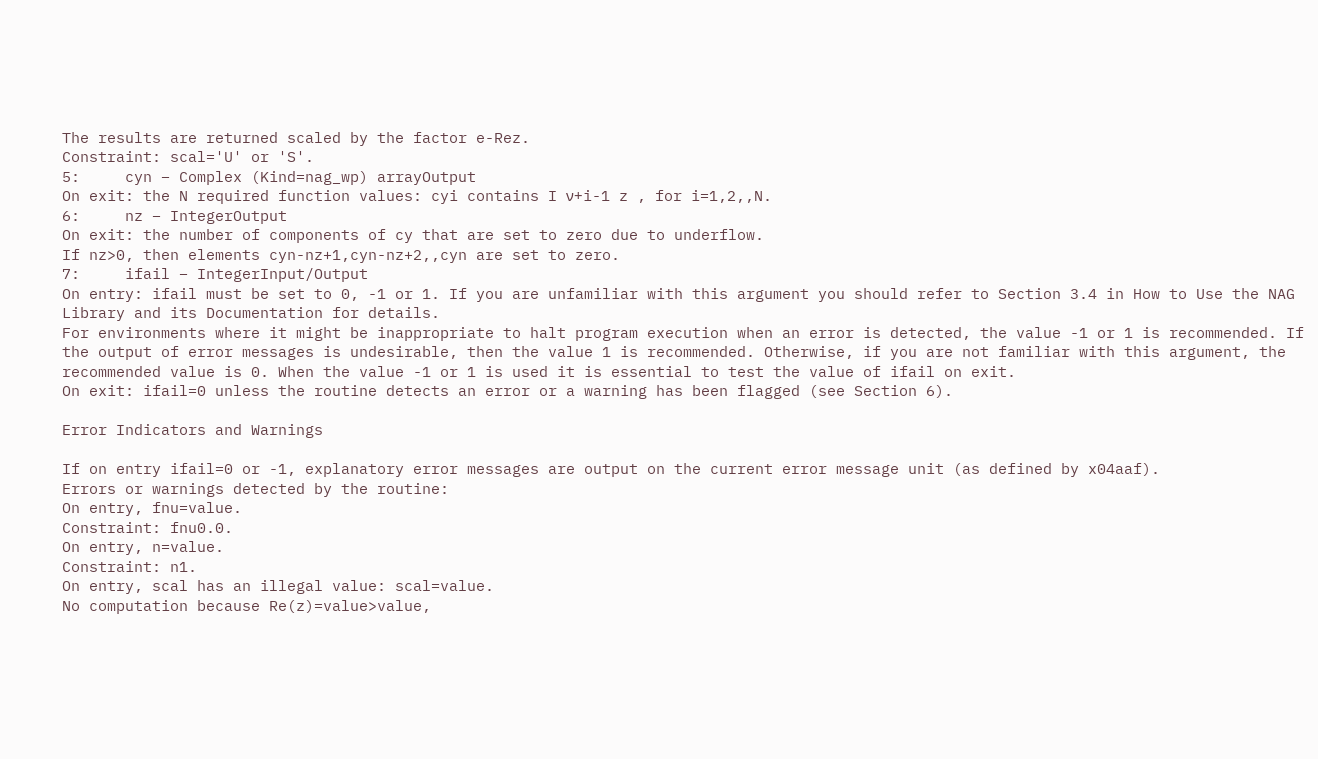The results are returned scaled by the factor e-Rez.
Constraint: scal='U' or 'S'.
5:     cyn – Complex (Kind=nag_wp) arrayOutput
On exit: the N required function values: cyi contains I ν+i-1 z , for i=1,2,,N.
6:     nz – IntegerOutput
On exit: the number of components of cy that are set to zero due to underflow.
If nz>0, then elements cyn-nz+1,cyn-nz+2,,cyn are set to zero.
7:     ifail – IntegerInput/Output
On entry: ifail must be set to 0, -1 or 1. If you are unfamiliar with this argument you should refer to Section 3.4 in How to Use the NAG Library and its Documentation for details.
For environments where it might be inappropriate to halt program execution when an error is detected, the value -1 or 1 is recommended. If the output of error messages is undesirable, then the value 1 is recommended. Otherwise, if you are not familiar with this argument, the recommended value is 0. When the value -1 or 1 is used it is essential to test the value of ifail on exit.
On exit: ifail=0 unless the routine detects an error or a warning has been flagged (see Section 6).

Error Indicators and Warnings

If on entry ifail=0 or -1, explanatory error messages are output on the current error message unit (as defined by x04aaf).
Errors or warnings detected by the routine:
On entry, fnu=value.
Constraint: fnu0.0.
On entry, n=value.
Constraint: n1.
On entry, scal has an illegal value: scal=value.
No computation because Re(z)=value>value,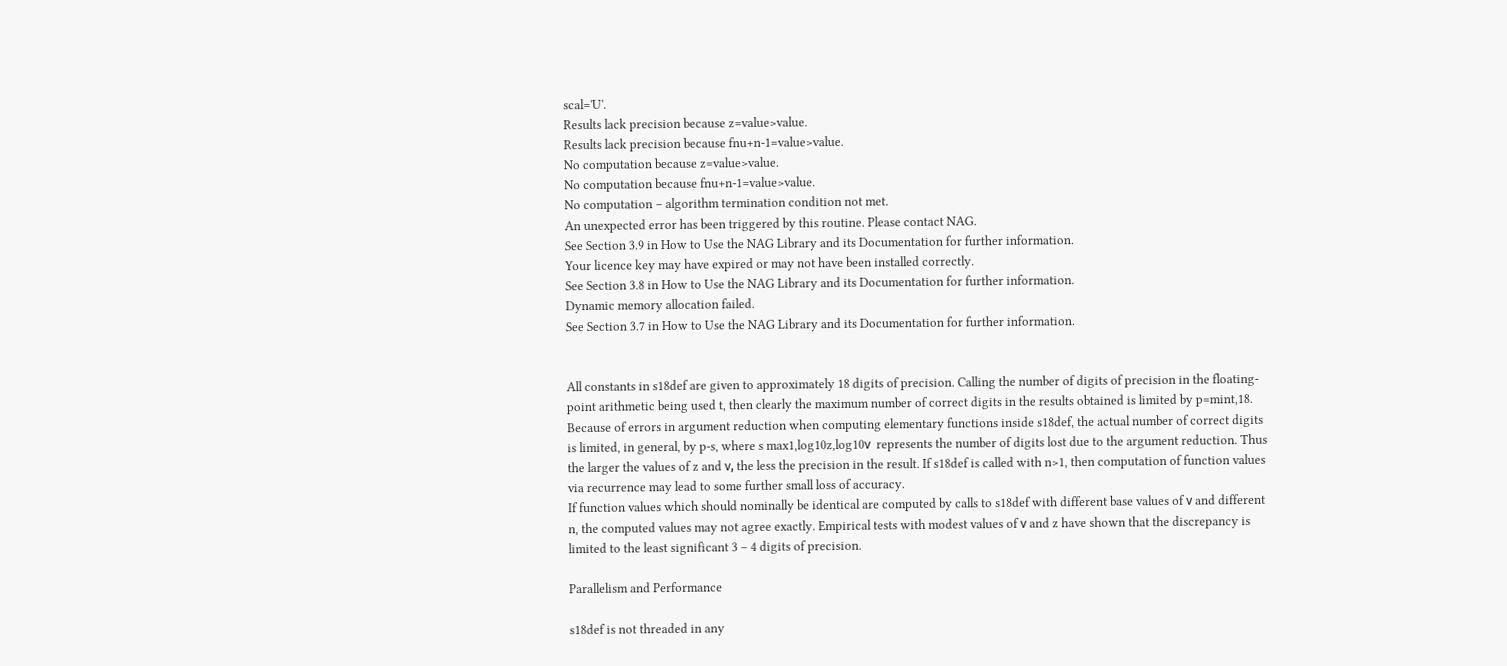scal='U'.
Results lack precision because z=value>value.
Results lack precision because fnu+n-1=value>value.
No computation because z=value>value.
No computation because fnu+n-1=value>value.
No computation – algorithm termination condition not met.
An unexpected error has been triggered by this routine. Please contact NAG.
See Section 3.9 in How to Use the NAG Library and its Documentation for further information.
Your licence key may have expired or may not have been installed correctly.
See Section 3.8 in How to Use the NAG Library and its Documentation for further information.
Dynamic memory allocation failed.
See Section 3.7 in How to Use the NAG Library and its Documentation for further information.


All constants in s18def are given to approximately 18 digits of precision. Calling the number of digits of precision in the floating-point arithmetic being used t, then clearly the maximum number of correct digits in the results obtained is limited by p=mint,18. Because of errors in argument reduction when computing elementary functions inside s18def, the actual number of correct digits is limited, in general, by p-s, where s max1,log10z,log10ν  represents the number of digits lost due to the argument reduction. Thus the larger the values of z and ν, the less the precision in the result. If s18def is called with n>1, then computation of function values via recurrence may lead to some further small loss of accuracy.
If function values which should nominally be identical are computed by calls to s18def with different base values of ν and different n, the computed values may not agree exactly. Empirical tests with modest values of ν and z have shown that the discrepancy is limited to the least significant 3 – 4 digits of precision.

Parallelism and Performance

s18def is not threaded in any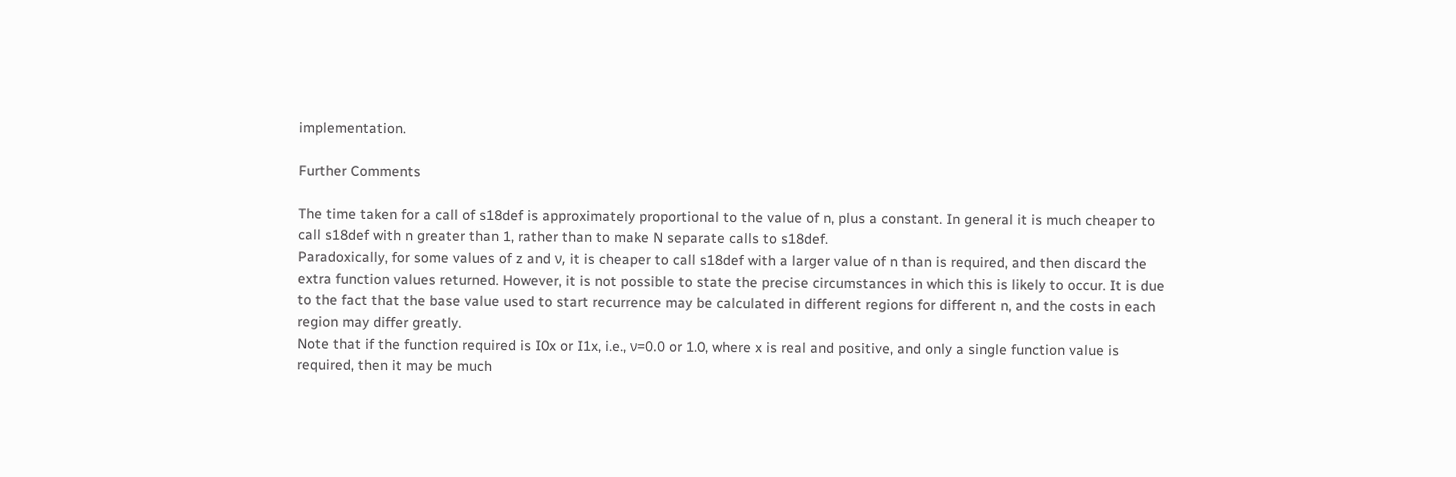implementation.

Further Comments

The time taken for a call of s18def is approximately proportional to the value of n, plus a constant. In general it is much cheaper to call s18def with n greater than 1, rather than to make N separate calls to s18def.
Paradoxically, for some values of z and ν, it is cheaper to call s18def with a larger value of n than is required, and then discard the extra function values returned. However, it is not possible to state the precise circumstances in which this is likely to occur. It is due to the fact that the base value used to start recurrence may be calculated in different regions for different n, and the costs in each region may differ greatly.
Note that if the function required is I0x or I1x, i.e., ν=0.0 or 1.0, where x is real and positive, and only a single function value is required, then it may be much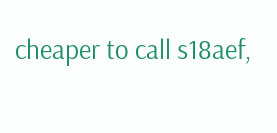cheaper to call s18aef,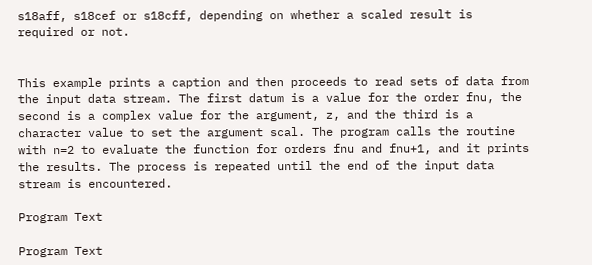s18aff, s18cef or s18cff, depending on whether a scaled result is required or not.


This example prints a caption and then proceeds to read sets of data from the input data stream. The first datum is a value for the order fnu, the second is a complex value for the argument, z, and the third is a character value to set the argument scal. The program calls the routine with n=2 to evaluate the function for orders fnu and fnu+1, and it prints the results. The process is repeated until the end of the input data stream is encountered.

Program Text

Program Text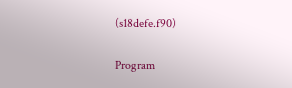(s18defe.f90)

Program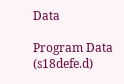Data

Program Data (s18defe.d)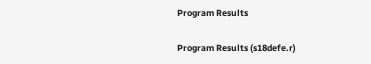Program Results

Program Results (s18defe.r)